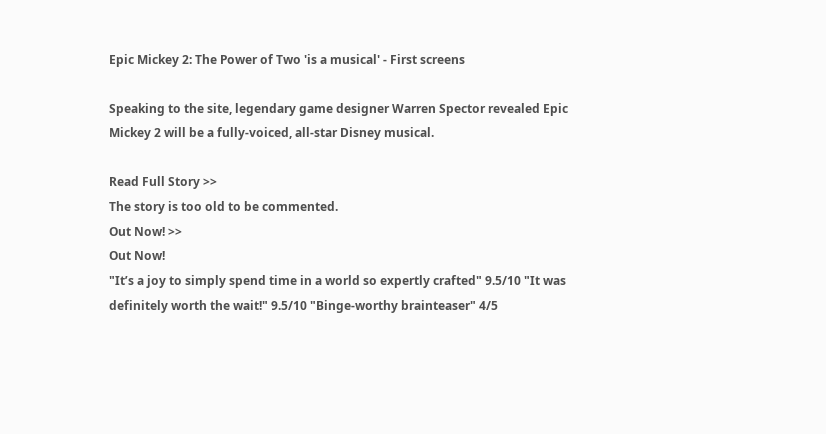Epic Mickey 2: The Power of Two 'is a musical' - First screens

Speaking to the site, legendary game designer Warren Spector revealed Epic Mickey 2 will be a fully-voiced, all-star Disney musical.

Read Full Story >>
The story is too old to be commented.
Out Now! >>
Out Now!
"It’s a joy to simply spend time in a world so expertly crafted" 9.5/10 "It was definitely worth the wait!" 9.5/10 "Binge-worthy brainteaser" 4/5